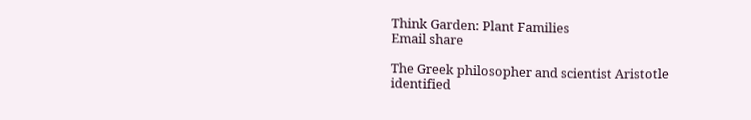Think Garden: Plant Families
Email share

The Greek philosopher and scientist Aristotle identified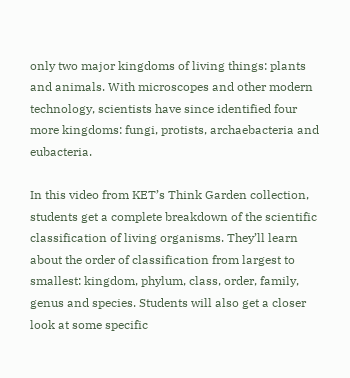only two major kingdoms of living things: plants and animals. With microscopes and other modern technology, scientists have since identified four more kingdoms: fungi, protists, archaebacteria and eubacteria.

In this video from KET’s Think Garden collection, students get a complete breakdown of the scientific classification of living organisms. They’ll learn about the order of classification from largest to smallest: kingdom, phylum, class, order, family, genus and species. Students will also get a closer look at some specific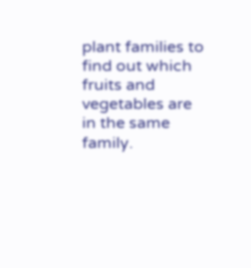plant families to find out which fruits and vegetables are in the same family.